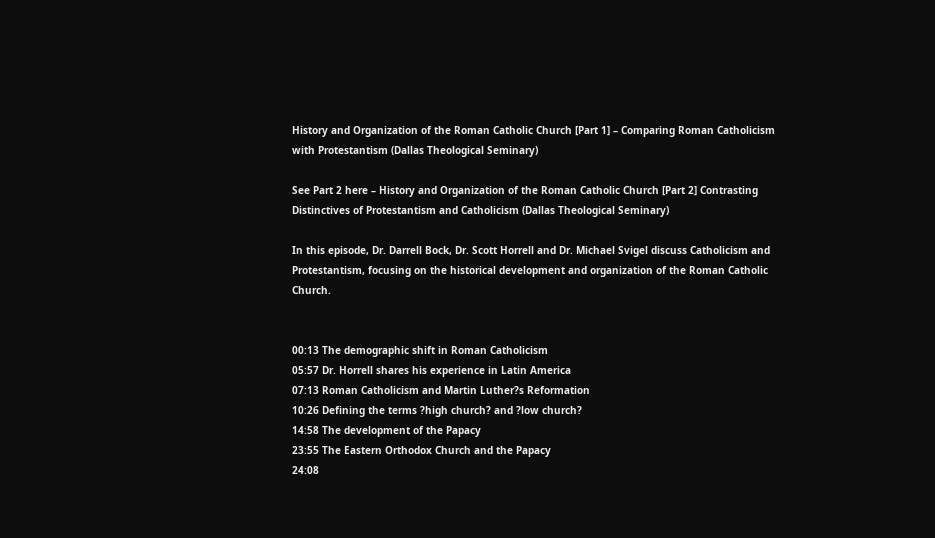History and Organization of the Roman Catholic Church [Part 1] – Comparing Roman Catholicism with Protestantism (Dallas Theological Seminary)

See Part 2 here – History and Organization of the Roman Catholic Church [Part 2] Contrasting Distinctives of Protestantism and Catholicism (Dallas Theological Seminary)

In this episode, Dr. Darrell Bock, Dr. Scott Horrell and Dr. Michael Svigel discuss Catholicism and Protestantism, focusing on the historical development and organization of the Roman Catholic Church.


00:13 The demographic shift in Roman Catholicism
05:57 Dr. Horrell shares his experience in Latin America
07:13 Roman Catholicism and Martin Luther?s Reformation
10:26 Defining the terms ?high church? and ?low church?
14:58 The development of the Papacy
23:55 The Eastern Orthodox Church and the Papacy
24:08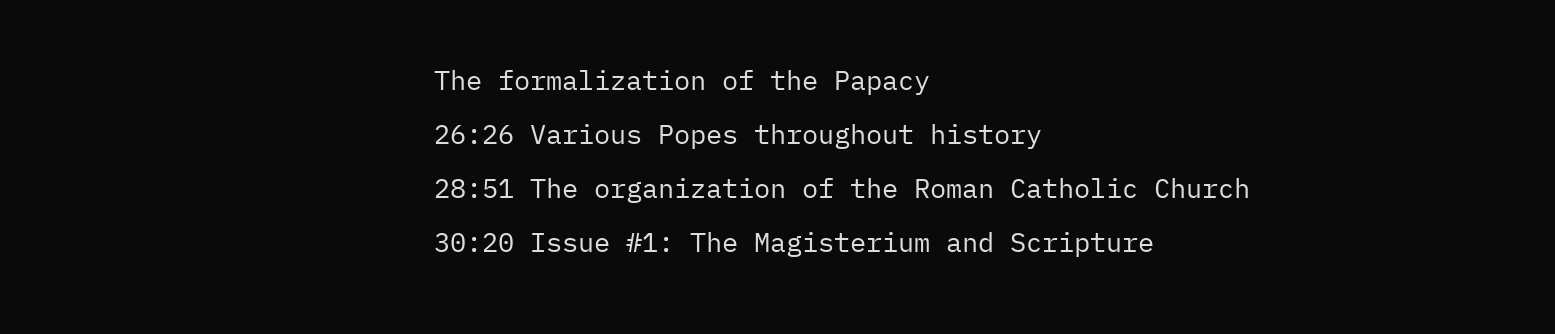The formalization of the Papacy
26:26 Various Popes throughout history
28:51 The organization of the Roman Catholic Church
30:20 Issue #1: The Magisterium and Scripture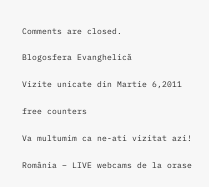Comments are closed.

Blogosfera Evanghelică

Vizite unicate din Martie 6,2011

free counters

Va multumim ca ne-ati vizitat azi!

România – LIVE webcams de la orase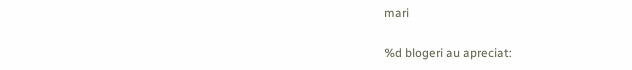mari

%d blogeri au apreciat: